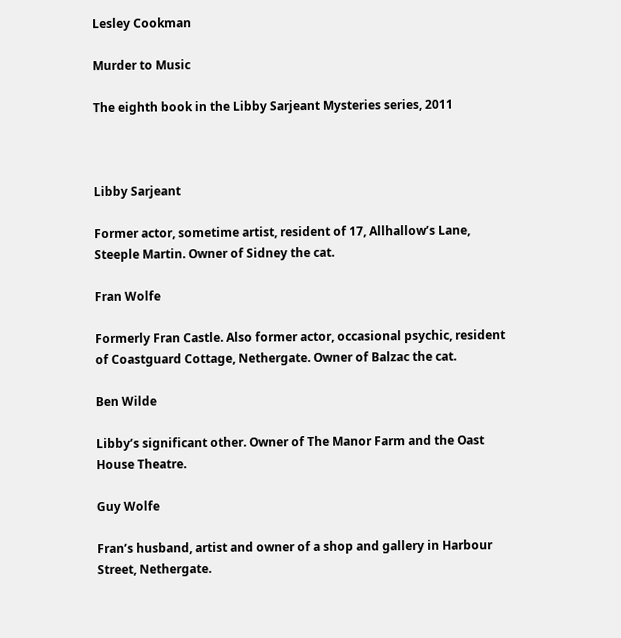Lesley Cookman

Murder to Music

The eighth book in the Libby Sarjeant Mysteries series, 2011



Libby Sarjeant

Former actor, sometime artist, resident of 17, Allhallow’s Lane, Steeple Martin. Owner of Sidney the cat.

Fran Wolfe

Formerly Fran Castle. Also former actor, occasional psychic, resident of Coastguard Cottage, Nethergate. Owner of Balzac the cat.

Ben Wilde

Libby’s significant other. Owner of The Manor Farm and the Oast House Theatre.

Guy Wolfe

Fran’s husband, artist and owner of a shop and gallery in Harbour Street, Nethergate.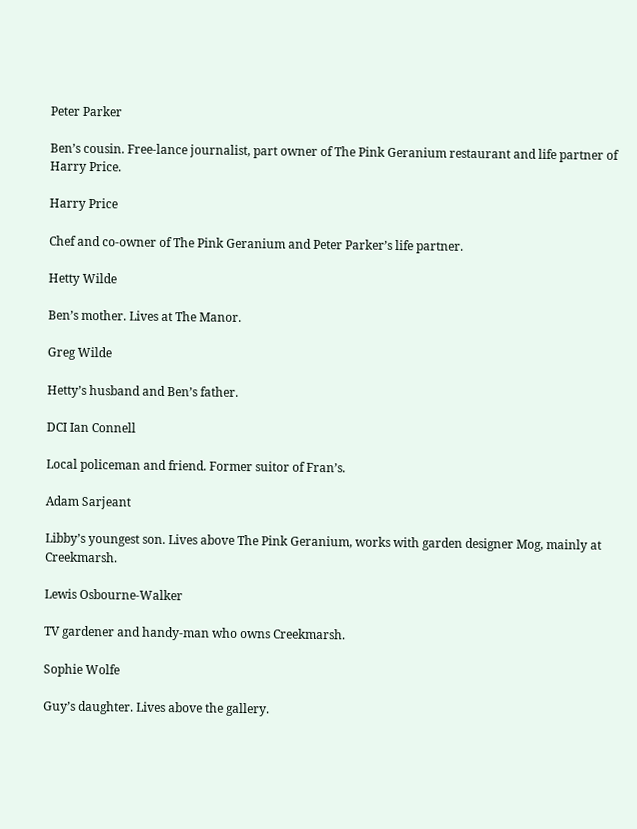Peter Parker

Ben’s cousin. Free-lance journalist, part owner of The Pink Geranium restaurant and life partner of Harry Price.

Harry Price

Chef and co-owner of The Pink Geranium and Peter Parker’s life partner.

Hetty Wilde

Ben’s mother. Lives at The Manor.

Greg Wilde

Hetty’s husband and Ben’s father.

DCI Ian Connell

Local policeman and friend. Former suitor of Fran’s.

Adam Sarjeant

Libby’s youngest son. Lives above The Pink Geranium, works with garden designer Mog, mainly at Creekmarsh.

Lewis Osbourne-Walker

TV gardener and handy-man who owns Creekmarsh.

Sophie Wolfe

Guy’s daughter. Lives above the gallery.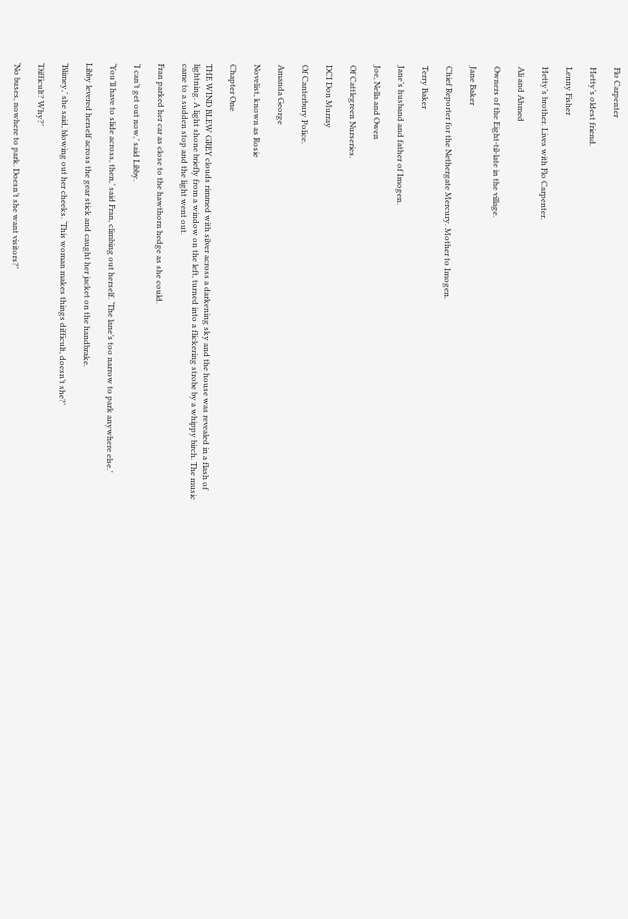Flo Carpenter

Hetty’s oldest friend.

Lenny Fisher

Hetty’s brother. Lives with Flo Carpenter.

Ali and Ahmed

Owners of the Eight-til-late in the village.

Jane Baker

Chief Reporter for the Nethergate Mercury. Mother to Imogen.

Terry Baker

Jane’s husband and father of Imogen.

Joe, Nella and Owen

Of Cattlegreen Nurseries.

DCI Don Murray

Of Canterbury Police.

Amanda George

Novelist, known as Rosie

Chapter One

THE WIND BLEW GREY clouds rimmed with silver across a darkening sky and the house was revealed in a flash of lightning. A light shone briefly from a window on the left, turned into a flickering strobe by a whippy birch. The music came to a sudden stop and the light went out.

Fran parked her car as close to the hawthorn hedge as she could.

‘I can’t get out now,’ said Libby.

‘You’ll have to slide across, then,’ said Fran, climbing out herself. ‘The lane’s too narrow to park anywhere else.’

Libby levered herself across the gear stick and caught her jacket on the handbrake.

‘Blimey,’ she said, blowing out her cheeks. ‘This woman makes things difficult, doesn’t she?’

‘Difficult? Why?’

‘No buses, nowhere to park. Doesn’t she want visitors?’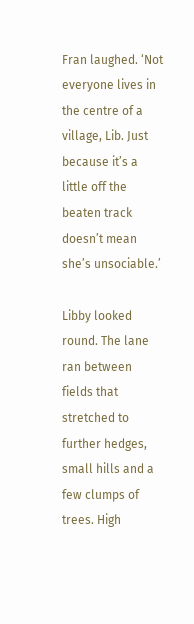Fran laughed. ‘Not everyone lives in the centre of a village, Lib. Just because it’s a little off the beaten track doesn’t mean she’s unsociable.’

Libby looked round. The lane ran between fields that stretched to further hedges, small hills and a few clumps of trees. High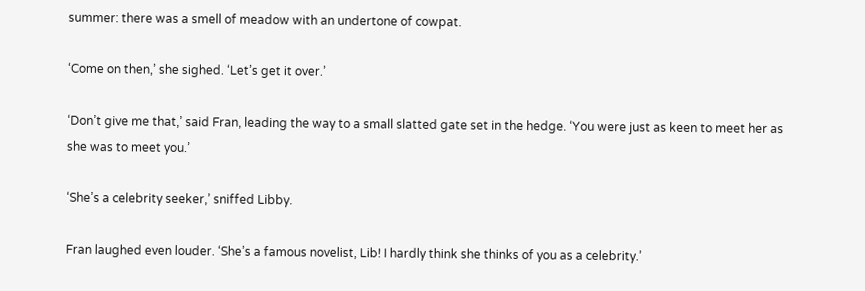summer: there was a smell of meadow with an undertone of cowpat.

‘Come on then,’ she sighed. ‘Let’s get it over.’

‘Don’t give me that,’ said Fran, leading the way to a small slatted gate set in the hedge. ‘You were just as keen to meet her as she was to meet you.’

‘She’s a celebrity seeker,’ sniffed Libby.

Fran laughed even louder. ‘She’s a famous novelist, Lib! I hardly think she thinks of you as a celebrity.’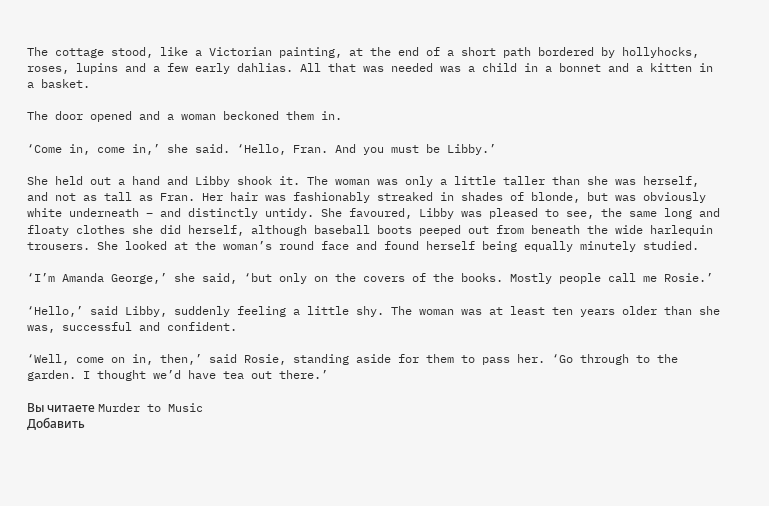The cottage stood, like a Victorian painting, at the end of a short path bordered by hollyhocks, roses, lupins and a few early dahlias. All that was needed was a child in a bonnet and a kitten in a basket.

The door opened and a woman beckoned them in.

‘Come in, come in,’ she said. ‘Hello, Fran. And you must be Libby.’

She held out a hand and Libby shook it. The woman was only a little taller than she was herself, and not as tall as Fran. Her hair was fashionably streaked in shades of blonde, but was obviously white underneath – and distinctly untidy. She favoured, Libby was pleased to see, the same long and floaty clothes she did herself, although baseball boots peeped out from beneath the wide harlequin trousers. She looked at the woman’s round face and found herself being equally minutely studied.

‘I’m Amanda George,’ she said, ‘but only on the covers of the books. Mostly people call me Rosie.’

‘Hello,’ said Libby, suddenly feeling a little shy. The woman was at least ten years older than she was, successful and confident.

‘Well, come on in, then,’ said Rosie, standing aside for them to pass her. ‘Go through to the garden. I thought we’d have tea out there.’

Вы читаете Murder to Music
Добавить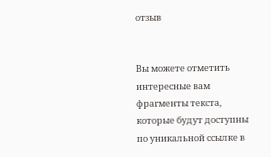отзыв


Вы можете отметить интересные вам фрагменты текста, которые будут доступны по уникальной ссылке в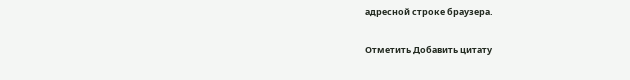адресной строке браузера.

Отметить Добавить цитату